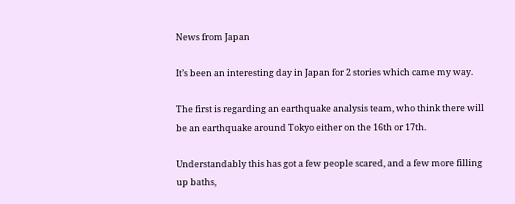News from Japan

It’s been an interesting day in Japan for 2 stories which came my way.

The first is regarding an earthquake analysis team, who think there will be an earthquake around Tokyo either on the 16th or 17th.

Understandably this has got a few people scared, and a few more filling up baths,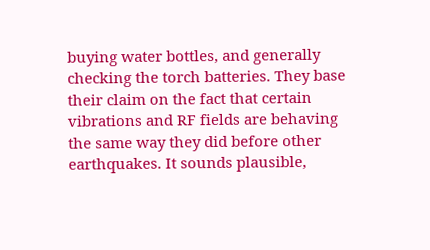buying water bottles, and generally checking the torch batteries. They base their claim on the fact that certain vibrations and RF fields are behaving the same way they did before other earthquakes. It sounds plausible,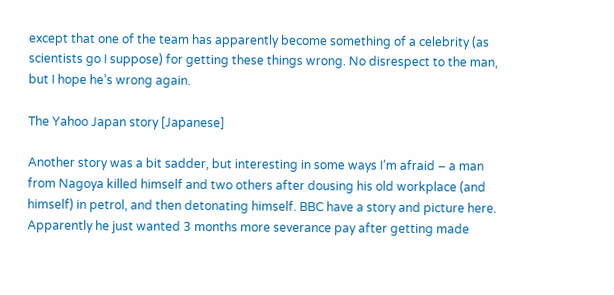except that one of the team has apparently become something of a celebrity (as scientists go I suppose) for getting these things wrong. No disrespect to the man, but I hope he’s wrong again.

The Yahoo Japan story [Japanese]

Another story was a bit sadder, but interesting in some ways I’m afraid – a man from Nagoya killed himself and two others after dousing his old workplace (and himself) in petrol, and then detonating himself. BBC have a story and picture here. Apparently he just wanted 3 months more severance pay after getting made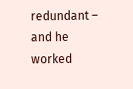redundant – and he worked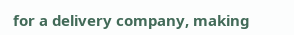for a delivery company, making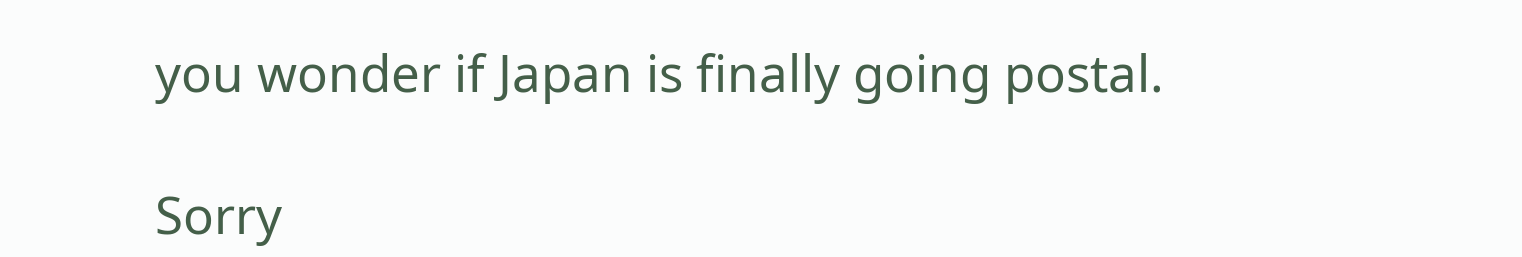you wonder if Japan is finally going postal.

Sorry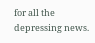for all the depressing news.